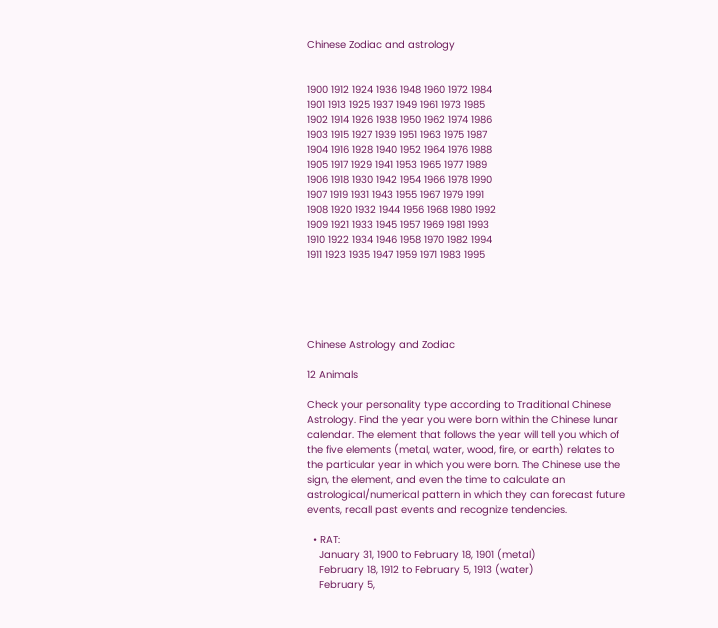Chinese Zodiac and astrology


1900 1912 1924 1936 1948 1960 1972 1984
1901 1913 1925 1937 1949 1961 1973 1985
1902 1914 1926 1938 1950 1962 1974 1986
1903 1915 1927 1939 1951 1963 1975 1987
1904 1916 1928 1940 1952 1964 1976 1988
1905 1917 1929 1941 1953 1965 1977 1989
1906 1918 1930 1942 1954 1966 1978 1990
1907 1919 1931 1943 1955 1967 1979 1991
1908 1920 1932 1944 1956 1968 1980 1992
1909 1921 1933 1945 1957 1969 1981 1993
1910 1922 1934 1946 1958 1970 1982 1994
1911 1923 1935 1947 1959 1971 1983 1995





Chinese Astrology and Zodiac

12 Animals

Check your personality type according to Traditional Chinese Astrology. Find the year you were born within the Chinese lunar calendar. The element that follows the year will tell you which of the five elements (metal, water, wood, fire, or earth) relates to the particular year in which you were born. The Chinese use the sign, the element, and even the time to calculate an astrological/numerical pattern in which they can forecast future events, recall past events and recognize tendencies.

  • RAT:
    January 31, 1900 to February 18, 1901 (metal)
    February 18, 1912 to February 5, 1913 (water)
    February 5,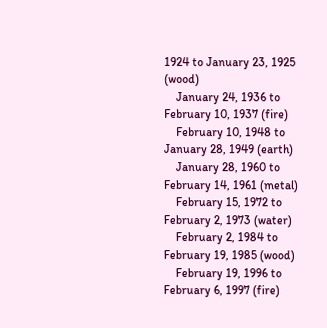1924 to January 23, 1925 (wood)
    January 24, 1936 to February 10, 1937 (fire)
    February 10, 1948 to January 28, 1949 (earth)
    January 28, 1960 to February 14, 1961 (metal)
    February 15, 1972 to February 2, 1973 (water)
    February 2, 1984 to February 19, 1985 (wood)
    February 19, 1996 to February 6, 1997 (fire)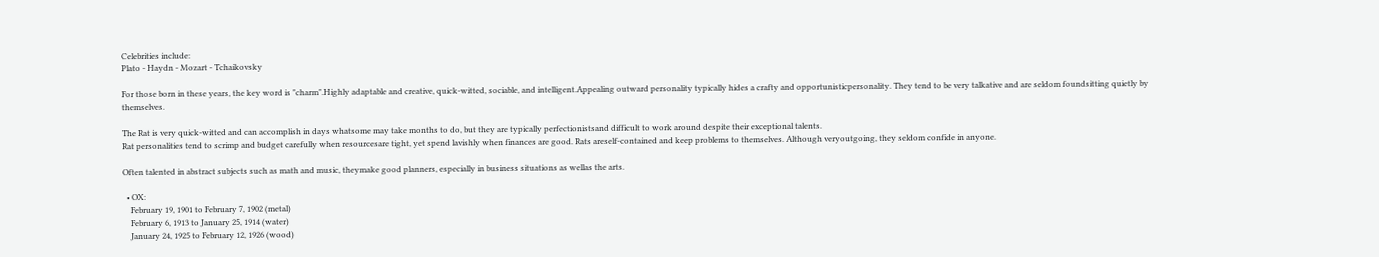Celebrities include:
Plato - Haydn - Mozart - Tchaikovsky

For those born in these years, the key word is "charm".Highly adaptable and creative, quick-witted, sociable, and intelligent.Appealing outward personality typically hides a crafty and opportunisticpersonality. They tend to be very talkative and are seldom foundsitting quietly by themselves.

The Rat is very quick-witted and can accomplish in days whatsome may take months to do, but they are typically perfectionistsand difficult to work around despite their exceptional talents.
Rat personalities tend to scrimp and budget carefully when resourcesare tight, yet spend lavishly when finances are good. Rats areself-contained and keep problems to themselves. Although veryoutgoing, they seldom confide in anyone.

Often talented in abstract subjects such as math and music, theymake good planners, especially in business situations as wellas the arts.

  • OX:
    February 19, 1901 to February 7, 1902 (metal)
    February 6, 1913 to January 25, 1914 (water)
    January 24, 1925 to February 12, 1926 (wood)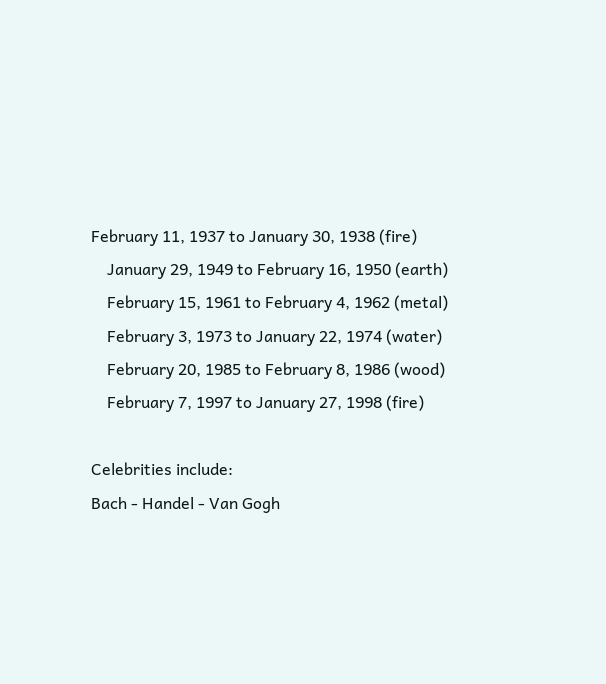February 11, 1937 to January 30, 1938 (fire)
    January 29, 1949 to February 16, 1950 (earth)
    February 15, 1961 to February 4, 1962 (metal)
    February 3, 1973 to January 22, 1974 (water)
    February 20, 1985 to February 8, 1986 (wood)
    February 7, 1997 to January 27, 1998 (fire)

Celebrities include:
Bach - Handel - Van Gogh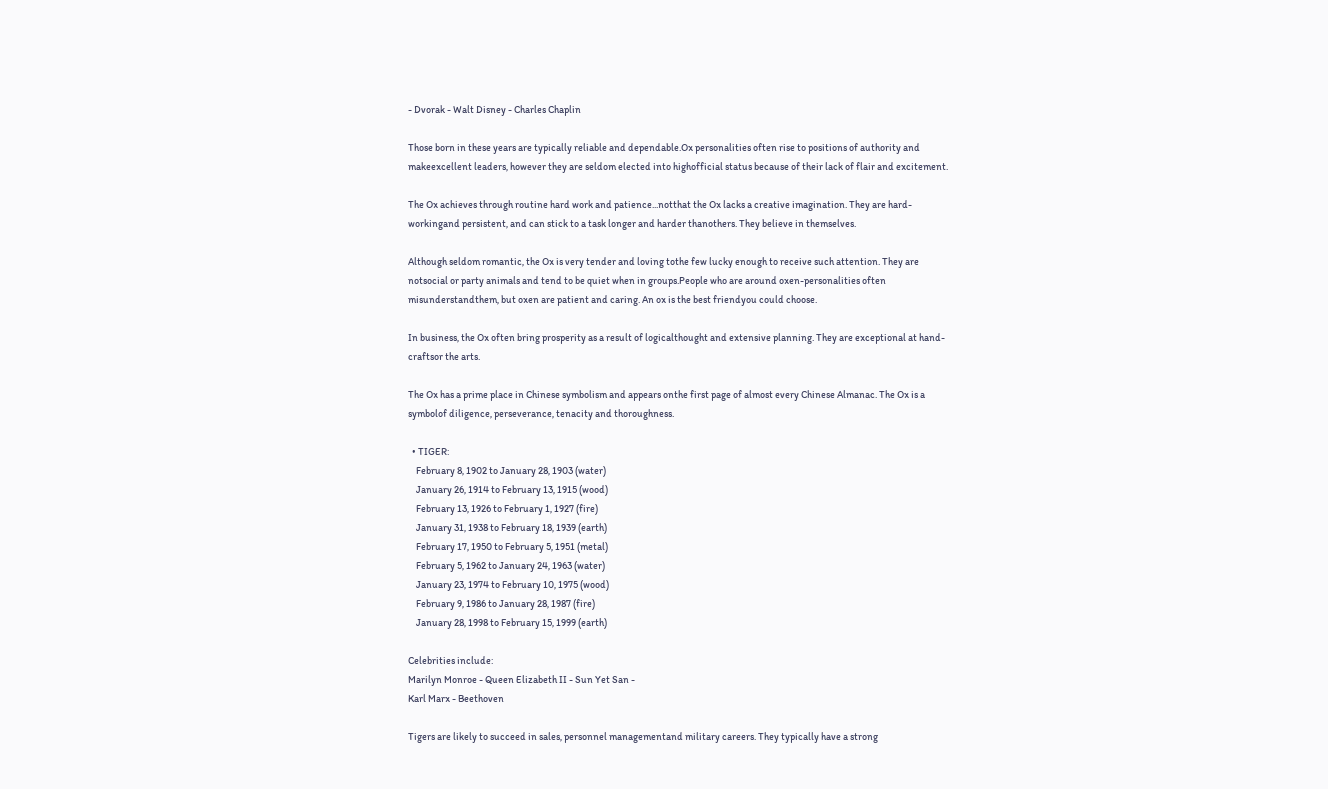- Dvorak - Walt Disney - Charles Chaplin

Those born in these years are typically reliable and dependable.Ox personalities often rise to positions of authority and makeexcellent leaders, however they are seldom elected into highofficial status because of their lack of flair and excitement.

The Ox achieves through routine hard work and patience...notthat the Ox lacks a creative imagination. They are hard-workingand persistent, and can stick to a task longer and harder thanothers. They believe in themselves.

Although seldom romantic, the Ox is very tender and loving tothe few lucky enough to receive such attention. They are notsocial or party animals and tend to be quiet when in groups.People who are around oxen-personalities often misunderstandthem, but oxen are patient and caring. An ox is the best friendyou could choose.

In business, the Ox often bring prosperity as a result of logicalthought and extensive planning. They are exceptional at hand-craftsor the arts.

The Ox has a prime place in Chinese symbolism and appears onthe first page of almost every Chinese Almanac. The Ox is a symbolof diligence, perseverance, tenacity and thoroughness.

  • TIGER:
    February 8, 1902 to January 28, 1903 (water)
    January 26, 1914 to February 13, 1915 (wood)
    February 13, 1926 to February 1, 1927 (fire)
    January 31, 1938 to February 18, 1939 (earth)
    February 17, 1950 to February 5, 1951 (metal)
    February 5, 1962 to January 24, 1963 (water)
    January 23, 1974 to February 10, 1975 (wood)
    February 9, 1986 to January 28, 1987 (fire)
    January 28, 1998 to February 15, 1999 (earth)

Celebrities include:
Marilyn Monroe - Queen Elizabeth II - Sun Yet San -
Karl Marx - Beethoven

Tigers are likely to succeed in sales, personnel managementand military careers. They typically have a strong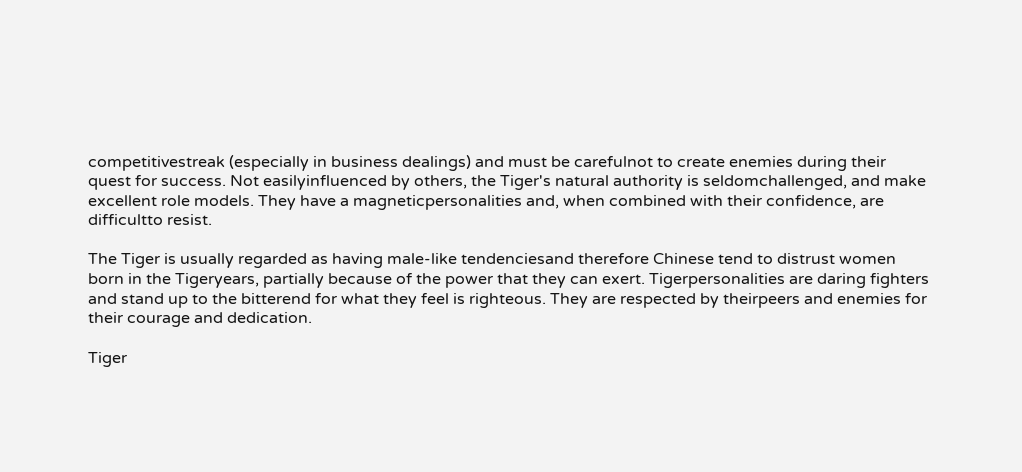competitivestreak (especially in business dealings) and must be carefulnot to create enemies during their quest for success. Not easilyinfluenced by others, the Tiger's natural authority is seldomchallenged, and make excellent role models. They have a magneticpersonalities and, when combined with their confidence, are difficultto resist.

The Tiger is usually regarded as having male-like tendenciesand therefore Chinese tend to distrust women born in the Tigeryears, partially because of the power that they can exert. Tigerpersonalities are daring fighters and stand up to the bitterend for what they feel is righteous. They are respected by theirpeers and enemies for their courage and dedication.

Tiger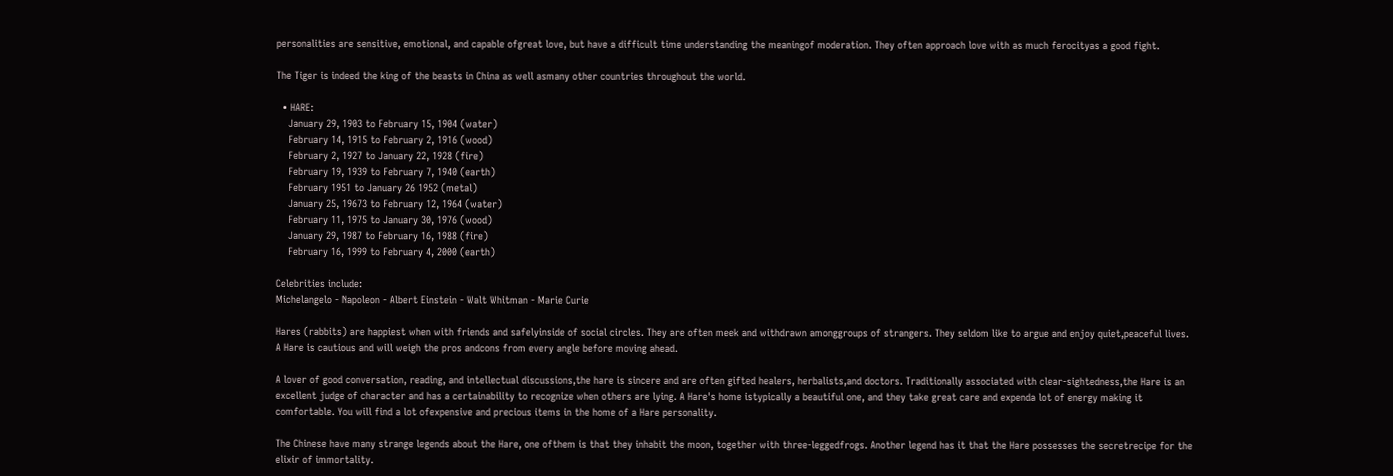personalities are sensitive, emotional, and capable ofgreat love, but have a difficult time understanding the meaningof moderation. They often approach love with as much ferocityas a good fight.

The Tiger is indeed the king of the beasts in China as well asmany other countries throughout the world.

  • HARE:
    January 29, 1903 to February 15, 1904 (water)
    February 14, 1915 to February 2, 1916 (wood)
    February 2, 1927 to January 22, 1928 (fire)
    February 19, 1939 to February 7, 1940 (earth)
    February 1951 to January 26 1952 (metal)
    January 25, 19673 to February 12, 1964 (water)
    February 11, 1975 to January 30, 1976 (wood)
    January 29, 1987 to February 16, 1988 (fire)
    February 16, 1999 to February 4, 2000 (earth)

Celebrities include:
Michelangelo - Napoleon - Albert Einstein - Walt Whitman - Marie Curie

Hares (rabbits) are happiest when with friends and safelyinside of social circles. They are often meek and withdrawn amonggroups of strangers. They seldom like to argue and enjoy quiet,peaceful lives. A Hare is cautious and will weigh the pros andcons from every angle before moving ahead.

A lover of good conversation, reading, and intellectual discussions,the hare is sincere and are often gifted healers, herbalists,and doctors. Traditionally associated with clear-sightedness,the Hare is an excellent judge of character and has a certainability to recognize when others are lying. A Hare's home istypically a beautiful one, and they take great care and expenda lot of energy making it comfortable. You will find a lot ofexpensive and precious items in the home of a Hare personality.

The Chinese have many strange legends about the Hare, one ofthem is that they inhabit the moon, together with three-leggedfrogs. Another legend has it that the Hare possesses the secretrecipe for the elixir of immortality.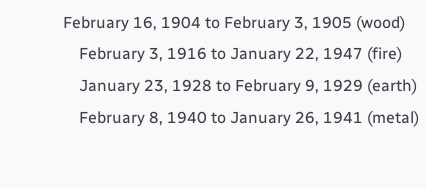February 16, 1904 to February 3, 1905 (wood)
    February 3, 1916 to January 22, 1947 (fire)
    January 23, 1928 to February 9, 1929 (earth)
    February 8, 1940 to January 26, 1941 (metal)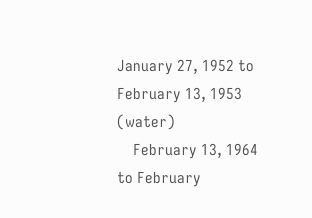January 27, 1952 to February 13, 1953 (water)
    February 13, 1964 to February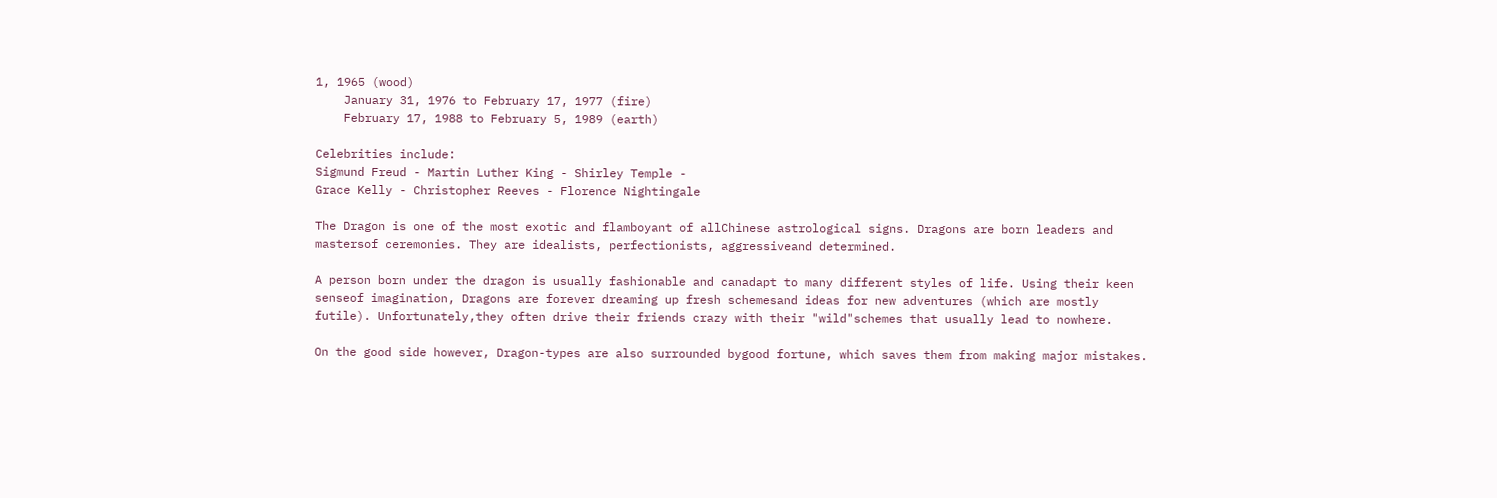1, 1965 (wood)
    January 31, 1976 to February 17, 1977 (fire)
    February 17, 1988 to February 5, 1989 (earth)

Celebrities include:
Sigmund Freud - Martin Luther King - Shirley Temple -
Grace Kelly - Christopher Reeves - Florence Nightingale

The Dragon is one of the most exotic and flamboyant of allChinese astrological signs. Dragons are born leaders and mastersof ceremonies. They are idealists, perfectionists, aggressiveand determined.

A person born under the dragon is usually fashionable and canadapt to many different styles of life. Using their keen senseof imagination, Dragons are forever dreaming up fresh schemesand ideas for new adventures (which are mostly futile). Unfortunately,they often drive their friends crazy with their "wild"schemes that usually lead to nowhere.

On the good side however, Dragon-types are also surrounded bygood fortune, which saves them from making major mistakes.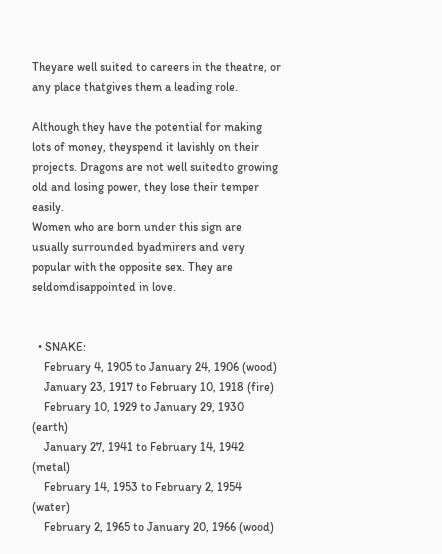Theyare well suited to careers in the theatre, or any place thatgives them a leading role.

Although they have the potential for making lots of money, theyspend it lavishly on their projects. Dragons are not well suitedto growing old and losing power, they lose their temper easily.
Women who are born under this sign are usually surrounded byadmirers and very popular with the opposite sex. They are seldomdisappointed in love.


  • SNAKE:
    February 4, 1905 to January 24, 1906 (wood)
    January 23, 1917 to February 10, 1918 (fire)
    February 10, 1929 to January 29, 1930 (earth)
    January 27, 1941 to February 14, 1942 (metal)
    February 14, 1953 to February 2, 1954 (water)
    February 2, 1965 to January 20, 1966 (wood)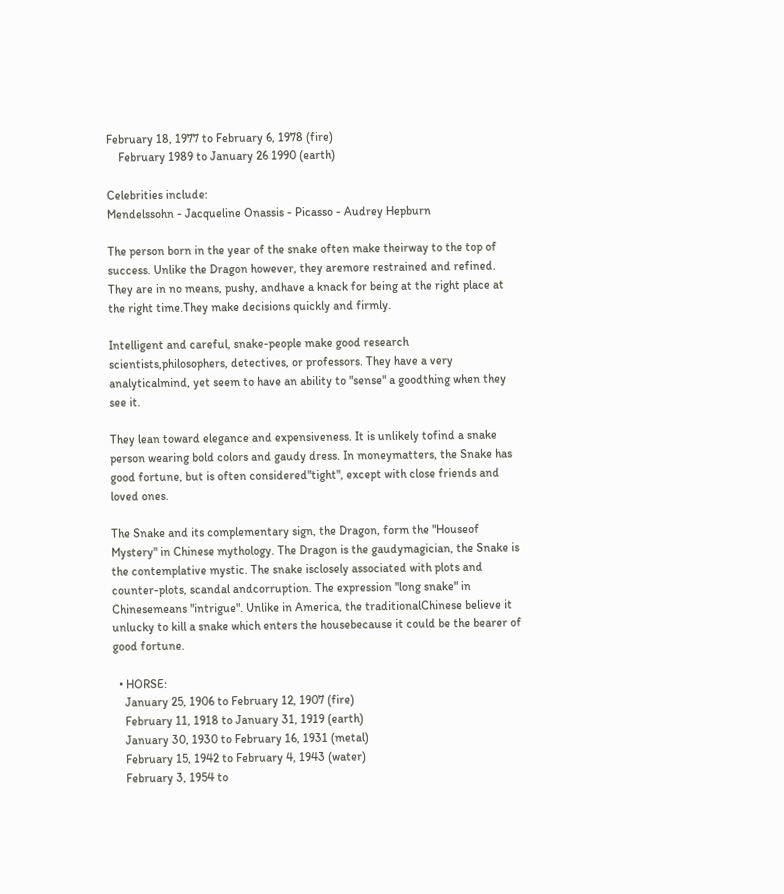February 18, 1977 to February 6, 1978 (fire)
    February 1989 to January 26 1990 (earth)

Celebrities include:
Mendelssohn - Jacqueline Onassis - Picasso - Audrey Hepburn

The person born in the year of the snake often make theirway to the top of success. Unlike the Dragon however, they aremore restrained and refined. They are in no means, pushy, andhave a knack for being at the right place at the right time.They make decisions quickly and firmly.

Intelligent and careful, snake-people make good research scientists,philosophers, detectives, or professors. They have a very analyticalmind, yet seem to have an ability to "sense" a goodthing when they see it.

They lean toward elegance and expensiveness. It is unlikely tofind a snake person wearing bold colors and gaudy dress. In moneymatters, the Snake has good fortune, but is often considered"tight", except with close friends and loved ones.

The Snake and its complementary sign, the Dragon, form the "Houseof Mystery" in Chinese mythology. The Dragon is the gaudymagician, the Snake is the contemplative mystic. The snake isclosely associated with plots and counter-plots, scandal andcorruption. The expression "long snake" in Chinesemeans "intrigue". Unlike in America, the traditionalChinese believe it unlucky to kill a snake which enters the housebecause it could be the bearer of good fortune.

  • HORSE:
    January 25, 1906 to February 12, 1907 (fire)
    February 11, 1918 to January 31, 1919 (earth)
    January 30, 1930 to February 16, 1931 (metal)
    February 15, 1942 to February 4, 1943 (water)
    February 3, 1954 to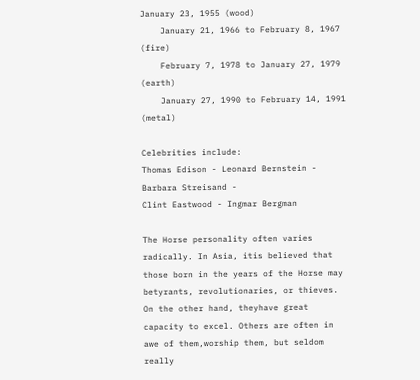January 23, 1955 (wood)
    January 21, 1966 to February 8, 1967 (fire)
    February 7, 1978 to January 27, 1979 (earth)
    January 27, 1990 to February 14, 1991 (metal)

Celebrities include:
Thomas Edison - Leonard Bernstein - Barbara Streisand -
Clint Eastwood - Ingmar Bergman

The Horse personality often varies radically. In Asia, itis believed that those born in the years of the Horse may betyrants, revolutionaries, or thieves. On the other hand, theyhave great capacity to excel. Others are often in awe of them,worship them, but seldom really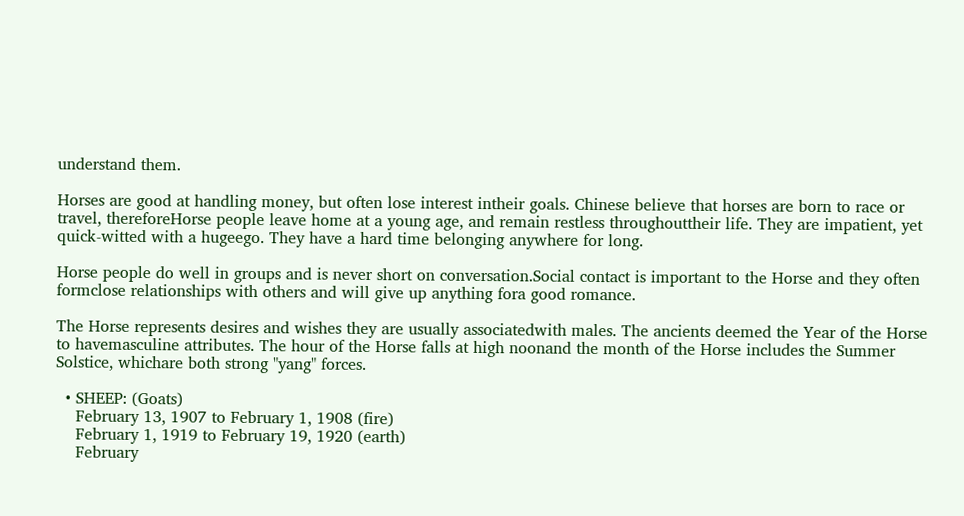understand them.

Horses are good at handling money, but often lose interest intheir goals. Chinese believe that horses are born to race or travel, thereforeHorse people leave home at a young age, and remain restless throughouttheir life. They are impatient, yet quick-witted with a hugeego. They have a hard time belonging anywhere for long.

Horse people do well in groups and is never short on conversation.Social contact is important to the Horse and they often formclose relationships with others and will give up anything fora good romance.

The Horse represents desires and wishes they are usually associatedwith males. The ancients deemed the Year of the Horse to havemasculine attributes. The hour of the Horse falls at high noonand the month of the Horse includes the Summer Solstice, whichare both strong "yang" forces.

  • SHEEP: (Goats)
    February 13, 1907 to February 1, 1908 (fire)
    February 1, 1919 to February 19, 1920 (earth)
    February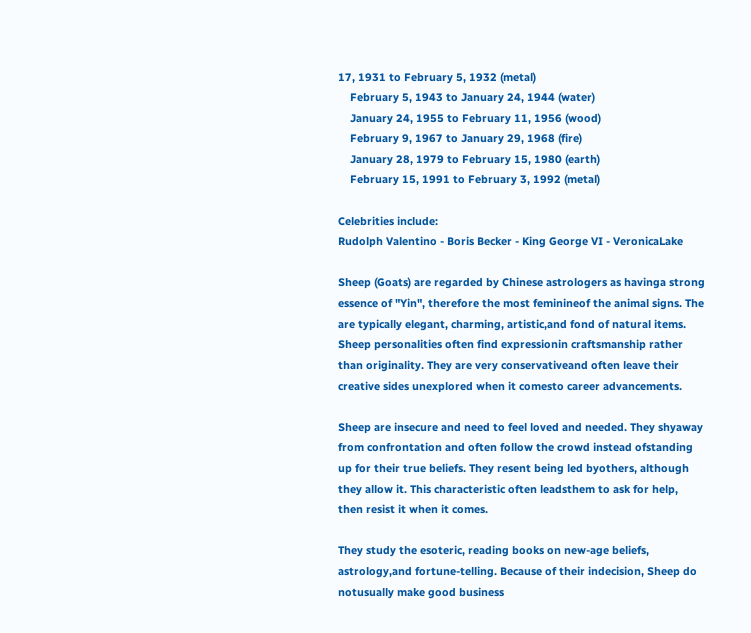17, 1931 to February 5, 1932 (metal)
    February 5, 1943 to January 24, 1944 (water)
    January 24, 1955 to February 11, 1956 (wood)
    February 9, 1967 to January 29, 1968 (fire)
    January 28, 1979 to February 15, 1980 (earth)
    February 15, 1991 to February 3, 1992 (metal)

Celebrities include:
Rudolph Valentino - Boris Becker - King George VI - VeronicaLake

Sheep (Goats) are regarded by Chinese astrologers as havinga strong essence of "Yin", therefore the most feminineof the animal signs. The are typically elegant, charming, artistic,and fond of natural items. Sheep personalities often find expressionin craftsmanship rather than originality. They are very conservativeand often leave their creative sides unexplored when it comesto career advancements.

Sheep are insecure and need to feel loved and needed. They shyaway from confrontation and often follow the crowd instead ofstanding up for their true beliefs. They resent being led byothers, although they allow it. This characteristic often leadsthem to ask for help, then resist it when it comes.

They study the esoteric, reading books on new-age beliefs, astrology,and fortune-telling. Because of their indecision, Sheep do notusually make good business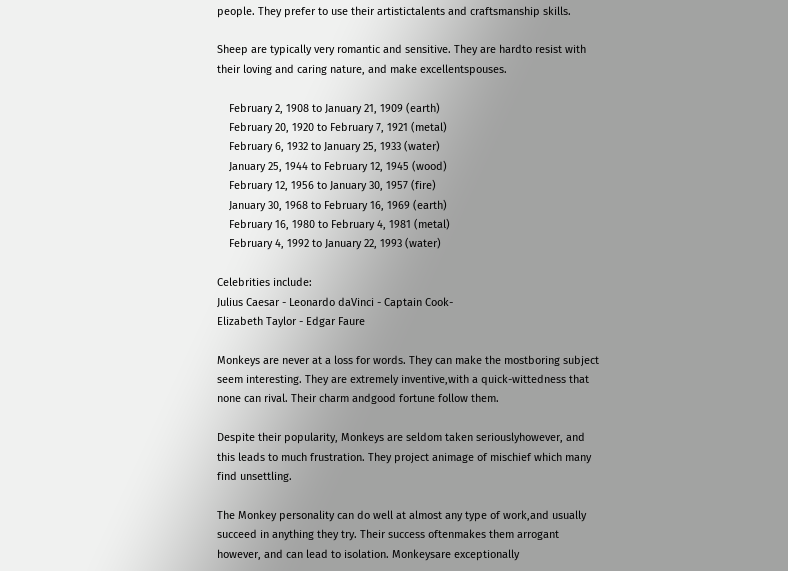people. They prefer to use their artistictalents and craftsmanship skills.

Sheep are typically very romantic and sensitive. They are hardto resist with their loving and caring nature, and make excellentspouses.

    February 2, 1908 to January 21, 1909 (earth)
    February 20, 1920 to February 7, 1921 (metal)
    February 6, 1932 to January 25, 1933 (water)
    January 25, 1944 to February 12, 1945 (wood)
    February 12, 1956 to January 30, 1957 (fire)
    January 30, 1968 to February 16, 1969 (earth)
    February 16, 1980 to February 4, 1981 (metal)
    February 4, 1992 to January 22, 1993 (water)

Celebrities include:
Julius Caesar - Leonardo daVinci - Captain Cook-
Elizabeth Taylor - Edgar Faure

Monkeys are never at a loss for words. They can make the mostboring subject seem interesting. They are extremely inventive,with a quick-wittedness that none can rival. Their charm andgood fortune follow them.

Despite their popularity, Monkeys are seldom taken seriouslyhowever, and this leads to much frustration. They project animage of mischief which many find unsettling.

The Monkey personality can do well at almost any type of work,and usually succeed in anything they try. Their success oftenmakes them arrogant however, and can lead to isolation. Monkeysare exceptionally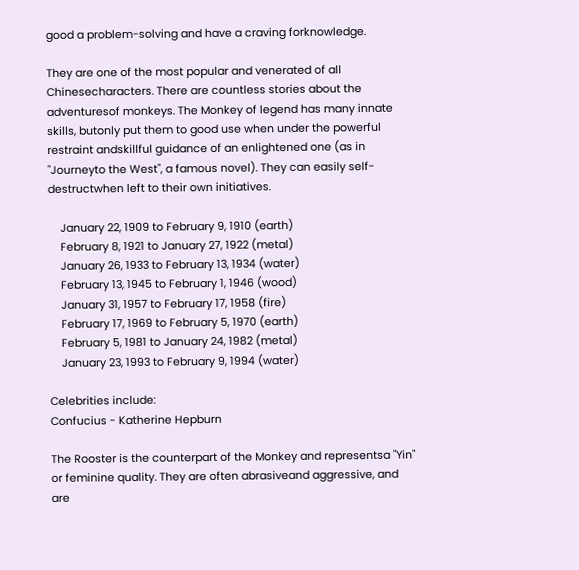good a problem-solving and have a craving forknowledge.

They are one of the most popular and venerated of all Chinesecharacters. There are countless stories about the adventuresof monkeys. The Monkey of legend has many innate skills, butonly put them to good use when under the powerful restraint andskillful guidance of an enlightened one (as in "Journeyto the West", a famous novel). They can easily self-destructwhen left to their own initiatives.

    January 22, 1909 to February 9, 1910 (earth)
    February 8, 1921 to January 27, 1922 (metal)
    January 26, 1933 to February 13, 1934 (water)
    February 13, 1945 to February 1, 1946 (wood)
    January 31, 1957 to February 17, 1958 (fire)
    February 17, 1969 to February 5, 1970 (earth)
    February 5, 1981 to January 24, 1982 (metal)
    January 23, 1993 to February 9, 1994 (water)

Celebrities include:
Confucius - Katherine Hepburn

The Rooster is the counterpart of the Monkey and representsa "Yin" or feminine quality. They are often abrasiveand aggressive, and are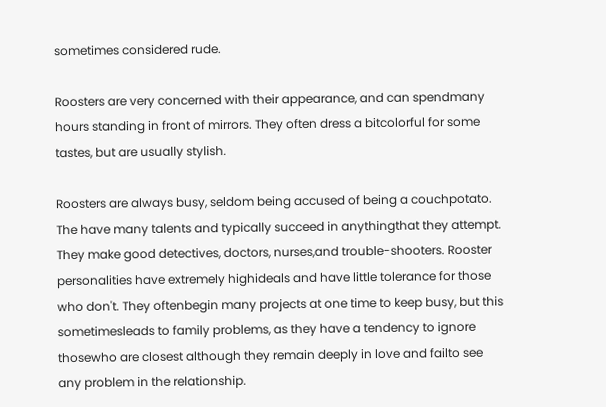sometimes considered rude.

Roosters are very concerned with their appearance, and can spendmany hours standing in front of mirrors. They often dress a bitcolorful for some tastes, but are usually stylish.

Roosters are always busy, seldom being accused of being a couchpotato. The have many talents and typically succeed in anythingthat they attempt. They make good detectives, doctors, nurses,and trouble-shooters. Rooster personalities have extremely highideals and have little tolerance for those who don't. They oftenbegin many projects at one time to keep busy, but this sometimesleads to family problems, as they have a tendency to ignore thosewho are closest although they remain deeply in love and failto see any problem in the relationship.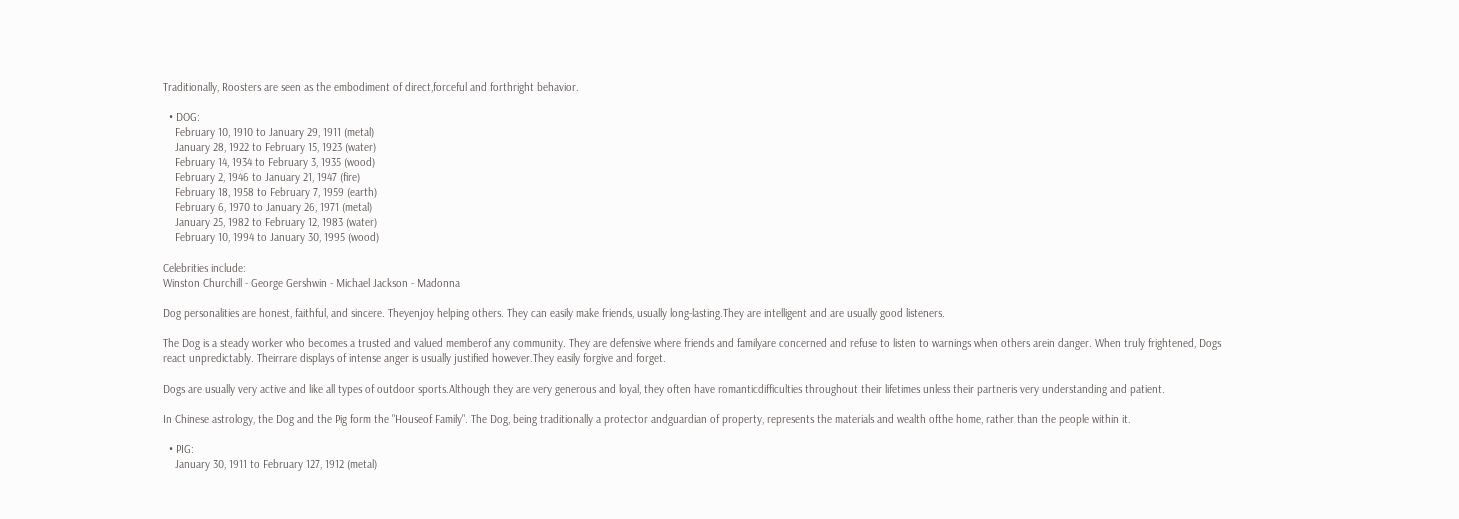Traditionally, Roosters are seen as the embodiment of direct,forceful and forthright behavior.

  • DOG:
    February 10, 1910 to January 29, 1911 (metal)
    January 28, 1922 to February 15, 1923 (water)
    February 14, 1934 to February 3, 1935 (wood)
    February 2, 1946 to January 21, 1947 (fire)
    February 18, 1958 to February 7, 1959 (earth)
    February 6, 1970 to January 26, 1971 (metal)
    January 25, 1982 to February 12, 1983 (water)
    February 10, 1994 to January 30, 1995 (wood)

Celebrities include:
Winston Churchill - George Gershwin - Michael Jackson - Madonna

Dog personalities are honest, faithful, and sincere. Theyenjoy helping others. They can easily make friends, usually long-lasting.They are intelligent and are usually good listeners.

The Dog is a steady worker who becomes a trusted and valued memberof any community. They are defensive where friends and familyare concerned and refuse to listen to warnings when others arein danger. When truly frightened, Dogs react unpredictably. Theirrare displays of intense anger is usually justified however.They easily forgive and forget.

Dogs are usually very active and like all types of outdoor sports.Although they are very generous and loyal, they often have romanticdifficulties throughout their lifetimes unless their partneris very understanding and patient.

In Chinese astrology, the Dog and the Pig form the "Houseof Family". The Dog, being traditionally a protector andguardian of property, represents the materials and wealth ofthe home, rather than the people within it.

  • PIG:
    January 30, 1911 to February 127, 1912 (metal)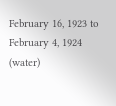February 16, 1923 to February 4, 1924 (water)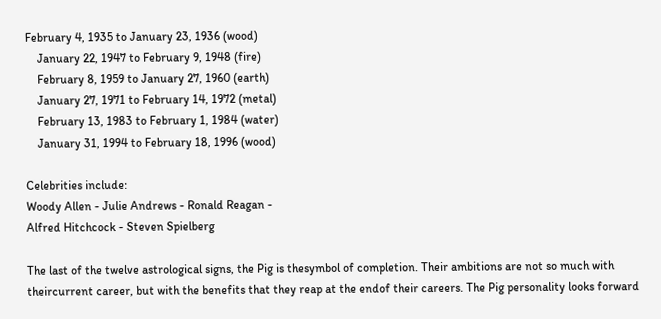February 4, 1935 to January 23, 1936 (wood)
    January 22, 1947 to February 9, 1948 (fire)
    February 8, 1959 to January 27, 1960 (earth)
    January 27, 1971 to February 14, 1972 (metal)
    February 13, 1983 to February 1, 1984 (water)
    January 31, 1994 to February 18, 1996 (wood)

Celebrities include:
Woody Allen - Julie Andrews - Ronald Reagan -
Alfred Hitchcock - Steven Spielberg

The last of the twelve astrological signs, the Pig is thesymbol of completion. Their ambitions are not so much with theircurrent career, but with the benefits that they reap at the endof their careers. The Pig personality looks forward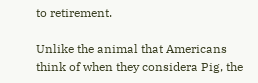to retirement.

Unlike the animal that Americans think of when they considera Pig, the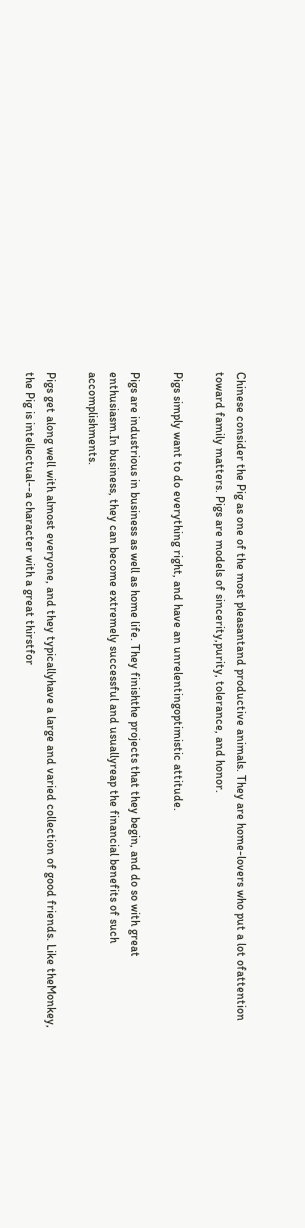Chinese consider the Pig as one of the most pleasantand productive animals. They are home-lovers who put a lot ofattention toward family matters. Pigs are models of sincerity,purity, tolerance, and honor.

Pigs simply want to do everything right, and have an unrelentingoptimistic attitude.

Pigs are industrious in business as well as home life. They finishthe projects that they begin, and do so with great enthusiasm.In business, they can become extremely successful and usuallyreap the financial benefits of such accomplishments.

Pigs get along well with almost everyone, and they typicallyhave a large and varied collection of good friends. Like theMonkey, the Pig is intellectual--a character with a great thirstfor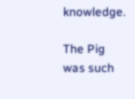knowledge.

The Pig was such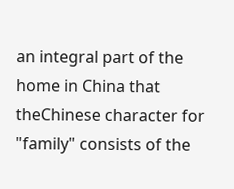an integral part of the home in China that theChinese character for "family" consists of the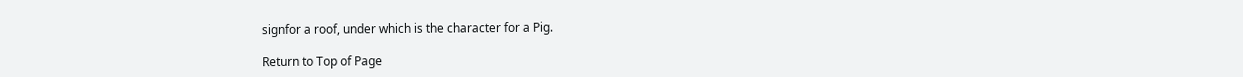signfor a roof, under which is the character for a Pig.

Return to Top of Page